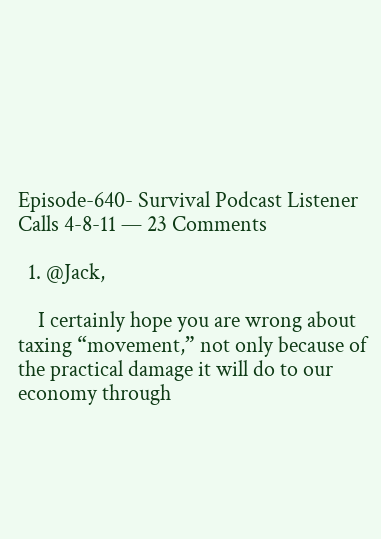Episode-640- Survival Podcast Listener Calls 4-8-11 — 23 Comments

  1. @Jack,

    I certainly hope you are wrong about taxing “movement,” not only because of the practical damage it will do to our economy through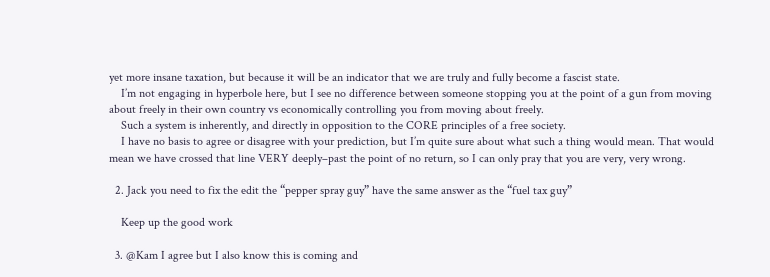yet more insane taxation, but because it will be an indicator that we are truly and fully become a fascist state.
    I’m not engaging in hyperbole here, but I see no difference between someone stopping you at the point of a gun from moving about freely in their own country vs economically controlling you from moving about freely.
    Such a system is inherently, and directly in opposition to the CORE principles of a free society.
    I have no basis to agree or disagree with your prediction, but I’m quite sure about what such a thing would mean. That would mean we have crossed that line VERY deeply–past the point of no return, so I can only pray that you are very, very wrong.

  2. Jack you need to fix the edit the “pepper spray guy” have the same answer as the “fuel tax guy”

    Keep up the good work

  3. @Kam I agree but I also know this is coming and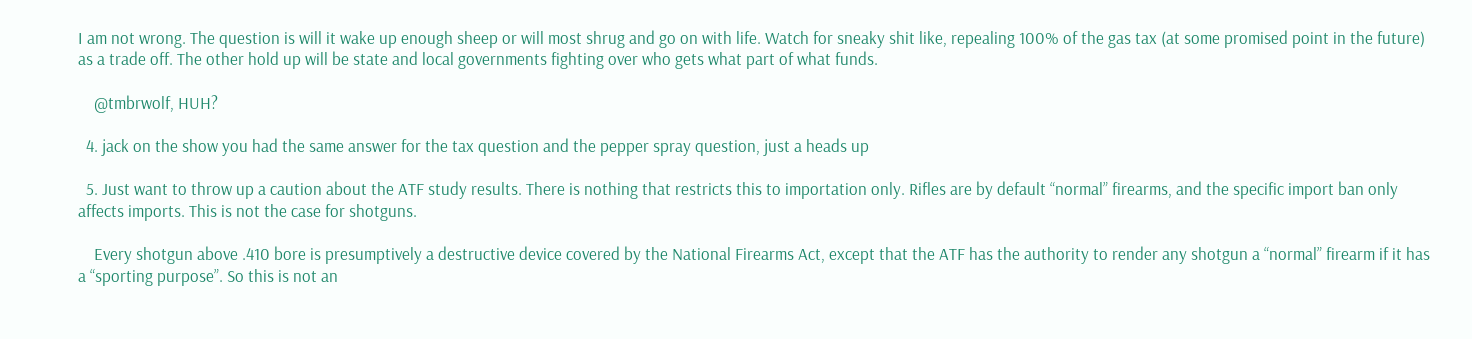I am not wrong. The question is will it wake up enough sheep or will most shrug and go on with life. Watch for sneaky shit like, repealing 100% of the gas tax (at some promised point in the future) as a trade off. The other hold up will be state and local governments fighting over who gets what part of what funds.

    @tmbrwolf, HUH?

  4. jack on the show you had the same answer for the tax question and the pepper spray question, just a heads up

  5. Just want to throw up a caution about the ATF study results. There is nothing that restricts this to importation only. Rifles are by default “normal” firearms, and the specific import ban only affects imports. This is not the case for shotguns.

    Every shotgun above .410 bore is presumptively a destructive device covered by the National Firearms Act, except that the ATF has the authority to render any shotgun a “normal” firearm if it has a “sporting purpose”. So this is not an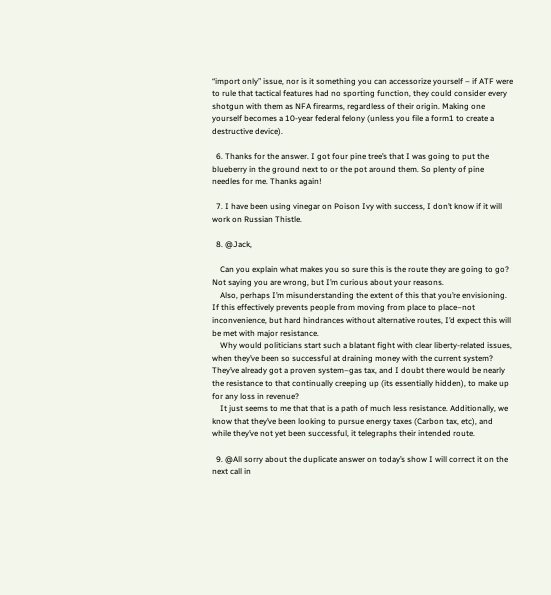“import only” issue, nor is it something you can accessorize yourself – if ATF were to rule that tactical features had no sporting function, they could consider every shotgun with them as NFA firearms, regardless of their origin. Making one yourself becomes a 10-year federal felony (unless you file a form1 to create a destructive device).

  6. Thanks for the answer. I got four pine tree’s that I was going to put the blueberry in the ground next to or the pot around them. So plenty of pine needles for me. Thanks again!

  7. I have been using vinegar on Poison Ivy with success, I don’t know if it will work on Russian Thistle.

  8. @Jack,

    Can you explain what makes you so sure this is the route they are going to go? Not saying you are wrong, but I’m curious about your reasons.
    Also, perhaps I’m misunderstanding the extent of this that you’re envisioning. If this effectively prevents people from moving from place to place–not inconvenience, but hard hindrances without alternative routes, I’d expect this will be met with major resistance.
    Why would politicians start such a blatant fight with clear liberty-related issues, when they’ve been so successful at draining money with the current system? They’ve already got a proven system–gas tax, and I doubt there would be nearly the resistance to that continually creeping up (its essentially hidden), to make up for any loss in revenue?
    It just seems to me that that is a path of much less resistance. Additionally, we know that they’ve been looking to pursue energy taxes (Carbon tax, etc), and while they’ve not yet been successful, it telegraphs their intended route.

  9. @All sorry about the duplicate answer on today’s show I will correct it on the next call in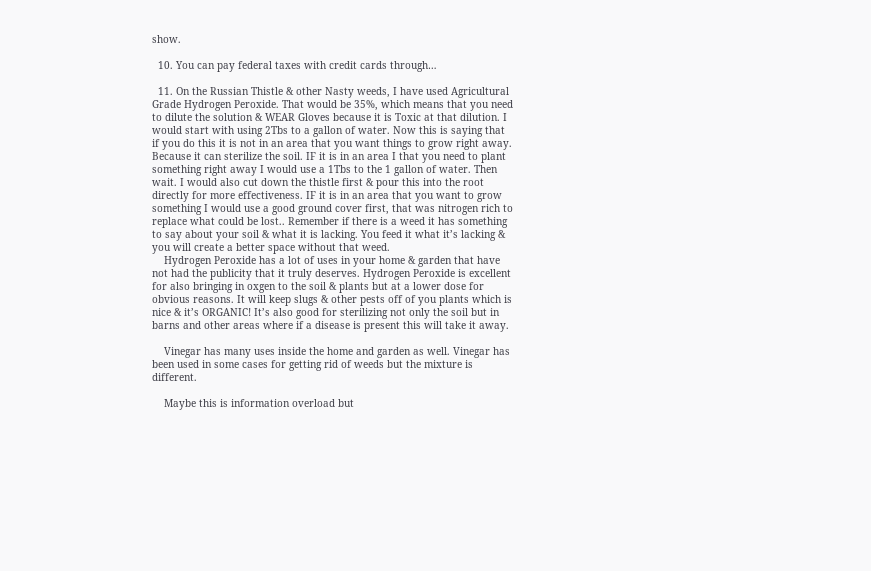show.

  10. You can pay federal taxes with credit cards through…

  11. On the Russian Thistle & other Nasty weeds, I have used Agricultural Grade Hydrogen Peroxide. That would be 35%, which means that you need to dilute the solution & WEAR Gloves because it is Toxic at that dilution. I would start with using 2Tbs to a gallon of water. Now this is saying that if you do this it is not in an area that you want things to grow right away. Because it can sterilize the soil. IF it is in an area I that you need to plant something right away I would use a 1Tbs to the 1 gallon of water. Then wait. I would also cut down the thistle first & pour this into the root directly for more effectiveness. IF it is in an area that you want to grow something I would use a good ground cover first, that was nitrogen rich to replace what could be lost.. Remember if there is a weed it has something to say about your soil & what it is lacking. You feed it what it’s lacking & you will create a better space without that weed.
    Hydrogen Peroxide has a lot of uses in your home & garden that have not had the publicity that it truly deserves. Hydrogen Peroxide is excellent for also bringing in oxgen to the soil & plants but at a lower dose for obvious reasons. It will keep slugs & other pests off of you plants which is nice & it’s ORGANIC! It’s also good for sterilizing not only the soil but in barns and other areas where if a disease is present this will take it away.

    Vinegar has many uses inside the home and garden as well. Vinegar has been used in some cases for getting rid of weeds but the mixture is different.

    Maybe this is information overload but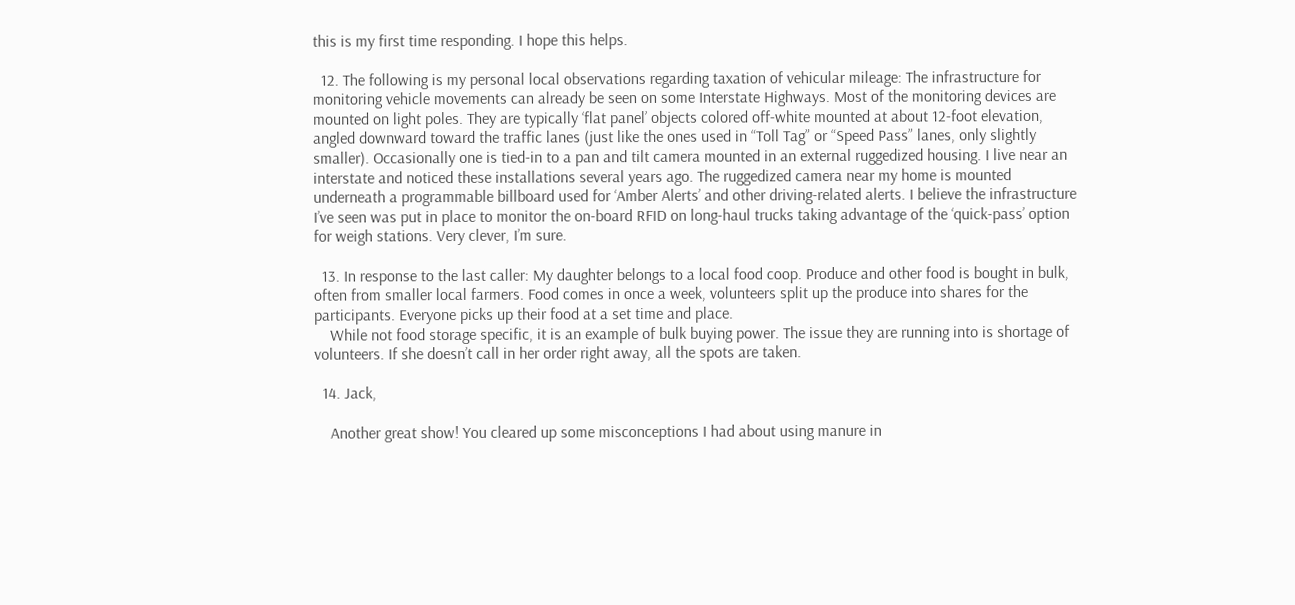this is my first time responding. I hope this helps.

  12. The following is my personal local observations regarding taxation of vehicular mileage: The infrastructure for monitoring vehicle movements can already be seen on some Interstate Highways. Most of the monitoring devices are mounted on light poles. They are typically ‘flat panel’ objects colored off-white mounted at about 12-foot elevation, angled downward toward the traffic lanes (just like the ones used in “Toll Tag” or “Speed Pass” lanes, only slightly smaller). Occasionally one is tied-in to a pan and tilt camera mounted in an external ruggedized housing. I live near an interstate and noticed these installations several years ago. The ruggedized camera near my home is mounted underneath a programmable billboard used for ‘Amber Alerts’ and other driving-related alerts. I believe the infrastructure I’ve seen was put in place to monitor the on-board RFID on long-haul trucks taking advantage of the ‘quick-pass’ option for weigh stations. Very clever, I’m sure.

  13. In response to the last caller: My daughter belongs to a local food coop. Produce and other food is bought in bulk, often from smaller local farmers. Food comes in once a week, volunteers split up the produce into shares for the participants. Everyone picks up their food at a set time and place.
    While not food storage specific, it is an example of bulk buying power. The issue they are running into is shortage of volunteers. If she doesn’t call in her order right away, all the spots are taken.

  14. Jack,

    Another great show! You cleared up some misconceptions I had about using manure in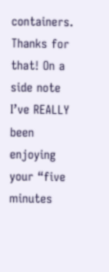containers. Thanks for that! On a side note I’ve REALLY been enjoying your “five minutes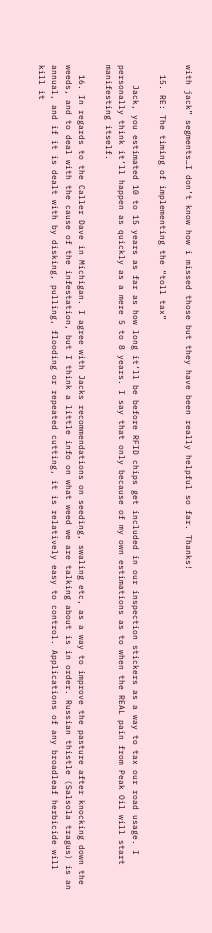with jack” segments…I don’t know how i missed those but they have been really helpful so far. Thanks!

  15. RE: The timing of implementing the “toll tax”

    Jack, you estimated 10 to 15 years as far as how long it’ll be before RFID chips get included in our inspection stickers as a way to tax our road usage. I personally think it’ll happen as quickly as a mere 5 to 8 years. I say that only because of my own estimations as to when the REAL pain from Peak Oil will start manifesting itself.

  16. In regards to the Caller Dave in Michigan. I agree with Jacks recommendations on seeding, swaling etc, as a way to improve the pasture after knocking down the weeds, and to deal with the cause of the infestation, but I think a little info on what weed we are talking about is in order. Russian thistle (Salsola tragus) is an annual, and if it is dealt with by disking, pulling, flooding or repeated cutting, it is relatively easy to control. Applications of any broadleaf herbicide will kill it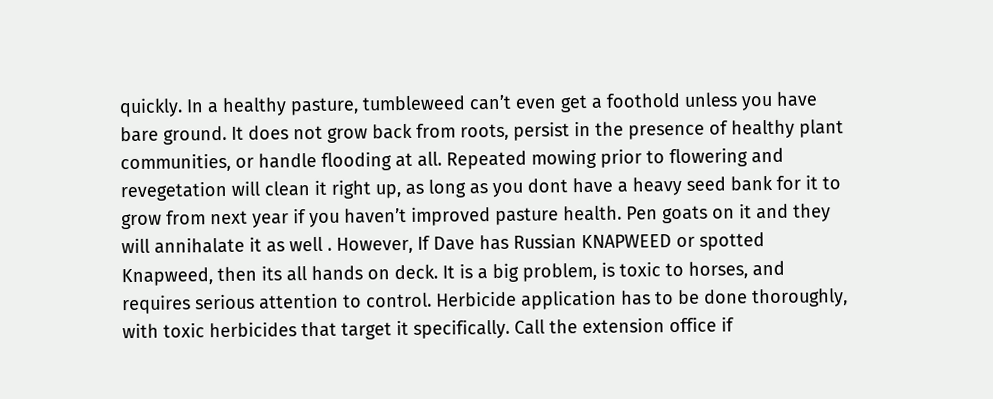quickly. In a healthy pasture, tumbleweed can’t even get a foothold unless you have bare ground. It does not grow back from roots, persist in the presence of healthy plant communities, or handle flooding at all. Repeated mowing prior to flowering and revegetation will clean it right up, as long as you dont have a heavy seed bank for it to grow from next year if you haven’t improved pasture health. Pen goats on it and they will annihalate it as well . However, If Dave has Russian KNAPWEED or spotted Knapweed, then its all hands on deck. It is a big problem, is toxic to horses, and requires serious attention to control. Herbicide application has to be done thoroughly, with toxic herbicides that target it specifically. Call the extension office if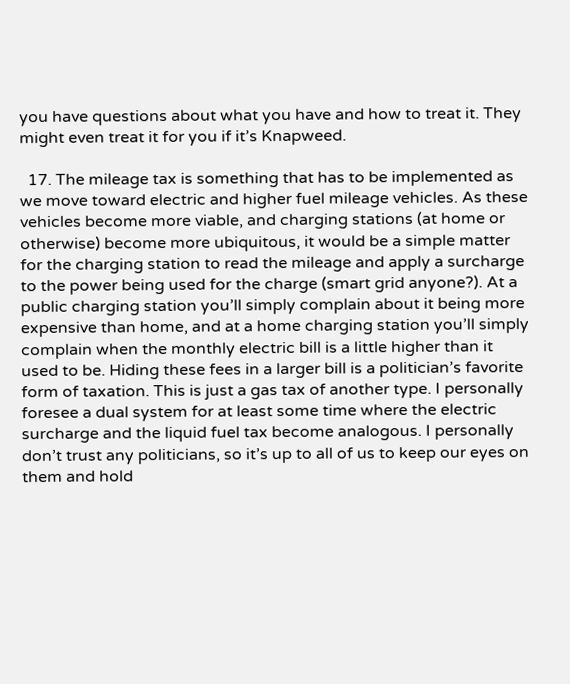you have questions about what you have and how to treat it. They might even treat it for you if it’s Knapweed.

  17. The mileage tax is something that has to be implemented as we move toward electric and higher fuel mileage vehicles. As these vehicles become more viable, and charging stations (at home or otherwise) become more ubiquitous, it would be a simple matter for the charging station to read the mileage and apply a surcharge to the power being used for the charge (smart grid anyone?). At a public charging station you’ll simply complain about it being more expensive than home, and at a home charging station you’ll simply complain when the monthly electric bill is a little higher than it used to be. Hiding these fees in a larger bill is a politician’s favorite form of taxation. This is just a gas tax of another type. I personally foresee a dual system for at least some time where the electric surcharge and the liquid fuel tax become analogous. I personally don’t trust any politicians, so it’s up to all of us to keep our eyes on them and hold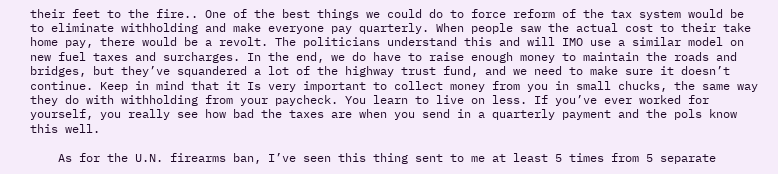their feet to the fire.. One of the best things we could do to force reform of the tax system would be to eliminate withholding and make everyone pay quarterly. When people saw the actual cost to their take home pay, there would be a revolt. The politicians understand this and will IMO use a similar model on new fuel taxes and surcharges. In the end, we do have to raise enough money to maintain the roads and bridges, but they’ve squandered a lot of the highway trust fund, and we need to make sure it doesn’t continue. Keep in mind that it Is very important to collect money from you in small chucks, the same way they do with withholding from your paycheck. You learn to live on less. If you’ve ever worked for yourself, you really see how bad the taxes are when you send in a quarterly payment and the pols know this well.

    As for the U.N. firearms ban, I’ve seen this thing sent to me at least 5 times from 5 separate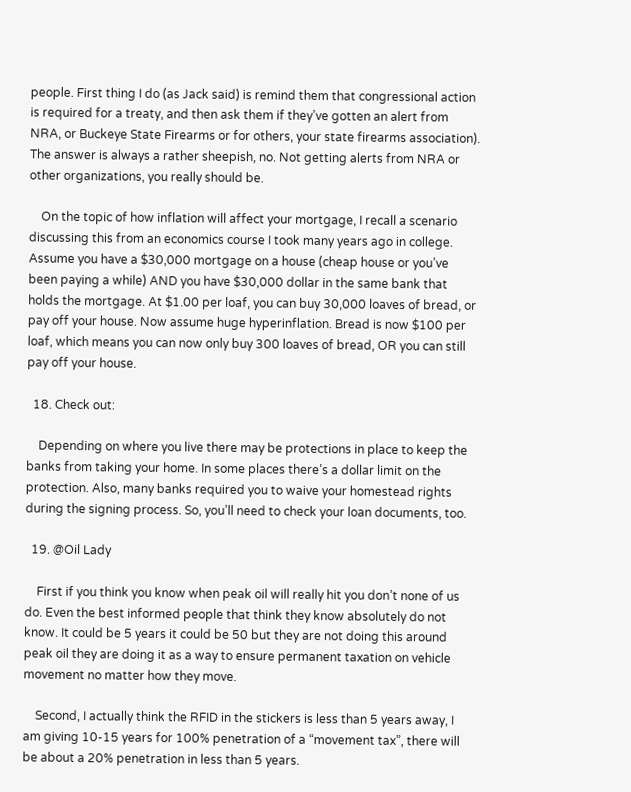people. First thing I do (as Jack said) is remind them that congressional action is required for a treaty, and then ask them if they’ve gotten an alert from NRA, or Buckeye State Firearms or for others, your state firearms association). The answer is always a rather sheepish, no. Not getting alerts from NRA or other organizations, you really should be.

    On the topic of how inflation will affect your mortgage, I recall a scenario discussing this from an economics course I took many years ago in college. Assume you have a $30,000 mortgage on a house (cheap house or you’ve been paying a while) AND you have $30,000 dollar in the same bank that holds the mortgage. At $1.00 per loaf, you can buy 30,000 loaves of bread, or pay off your house. Now assume huge hyperinflation. Bread is now $100 per loaf, which means you can now only buy 300 loaves of bread, OR you can still pay off your house.

  18. Check out:

    Depending on where you live there may be protections in place to keep the banks from taking your home. In some places there’s a dollar limit on the protection. Also, many banks required you to waive your homestead rights during the signing process. So, you’ll need to check your loan documents, too.

  19. @Oil Lady

    First if you think you know when peak oil will really hit you don’t none of us do. Even the best informed people that think they know absolutely do not know. It could be 5 years it could be 50 but they are not doing this around peak oil they are doing it as a way to ensure permanent taxation on vehicle movement no matter how they move.

    Second, I actually think the RFID in the stickers is less than 5 years away, I am giving 10-15 years for 100% penetration of a “movement tax”, there will be about a 20% penetration in less than 5 years.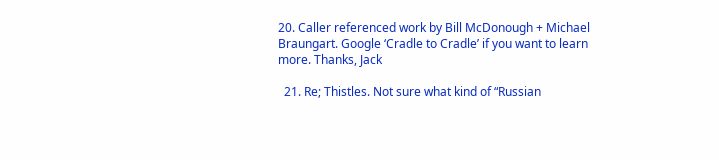20. Caller referenced work by Bill McDonough + Michael Braungart. Google ‘Cradle to Cradle’ if you want to learn more. Thanks, Jack

  21. Re; Thistles. Not sure what kind of “Russian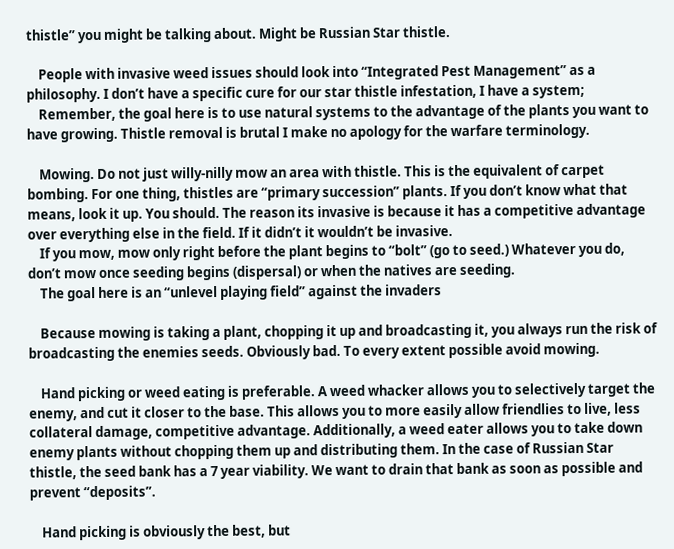thistle” you might be talking about. Might be Russian Star thistle.

    People with invasive weed issues should look into “Integrated Pest Management” as a philosophy. I don’t have a specific cure for our star thistle infestation, I have a system;
    Remember, the goal here is to use natural systems to the advantage of the plants you want to have growing. Thistle removal is brutal I make no apology for the warfare terminology.

    Mowing. Do not just willy-nilly mow an area with thistle. This is the equivalent of carpet bombing. For one thing, thistles are “primary succession” plants. If you don’t know what that means, look it up. You should. The reason its invasive is because it has a competitive advantage over everything else in the field. If it didn’t it wouldn’t be invasive.
    If you mow, mow only right before the plant begins to “bolt” (go to seed.) Whatever you do, don’t mow once seeding begins (dispersal) or when the natives are seeding.
    The goal here is an “unlevel playing field” against the invaders

    Because mowing is taking a plant, chopping it up and broadcasting it, you always run the risk of broadcasting the enemies seeds. Obviously bad. To every extent possible avoid mowing.

    Hand picking or weed eating is preferable. A weed whacker allows you to selectively target the enemy, and cut it closer to the base. This allows you to more easily allow friendlies to live, less collateral damage, competitive advantage. Additionally, a weed eater allows you to take down enemy plants without chopping them up and distributing them. In the case of Russian Star thistle, the seed bank has a 7 year viability. We want to drain that bank as soon as possible and prevent “deposits”.

    Hand picking is obviously the best, but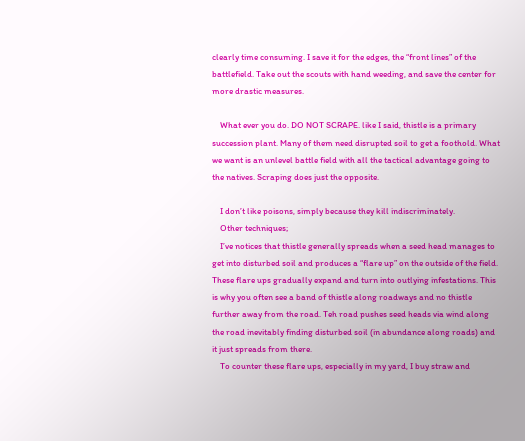clearly time consuming. I save it for the edges, the “front lines” of the battlefield. Take out the scouts with hand weeding, and save the center for more drastic measures.

    What ever you do. DO NOT SCRAPE. like I said, thistle is a primary succession plant. Many of them need disrupted soil to get a foothold. What we want is an unlevel battle field with all the tactical advantage going to the natives. Scraping does just the opposite.

    I don’t like poisons, simply because they kill indiscriminately.
    Other techniques;
    I’ve notices that thistle generally spreads when a seed head manages to get into disturbed soil and produces a “flare up” on the outside of the field. These flare ups gradually expand and turn into outlying infestations. This is why you often see a band of thistle along roadways and no thistle further away from the road. Teh road pushes seed heads via wind along the road inevitably finding disturbed soil (in abundance along roads) and it just spreads from there.
    To counter these flare ups, especially in my yard, I buy straw and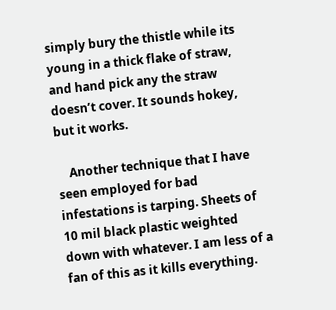simply bury the thistle while its young in a thick flake of straw, and hand pick any the straw doesn’t cover. It sounds hokey, but it works.

    Another technique that I have seen employed for bad infestations is tarping. Sheets of 10 mil black plastic weighted down with whatever. I am less of a fan of this as it kills everything.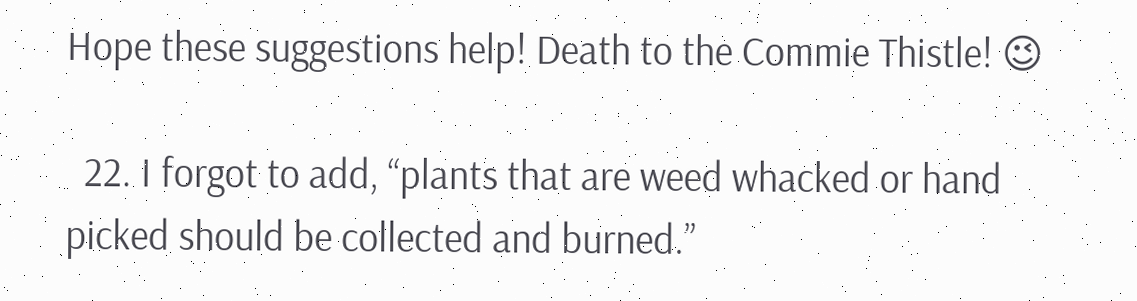Hope these suggestions help! Death to the Commie Thistle! 😉

  22. I forgot to add, “plants that are weed whacked or hand picked should be collected and burned.”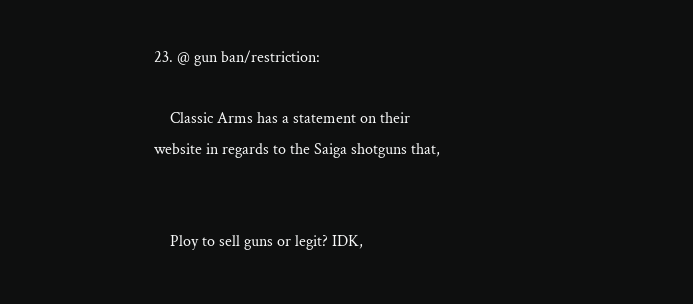23. @ gun ban/restriction:

    Classic Arms has a statement on their website in regards to the Saiga shotguns that,


    Ploy to sell guns or legit? IDK,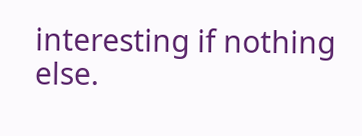interesting if nothing else.